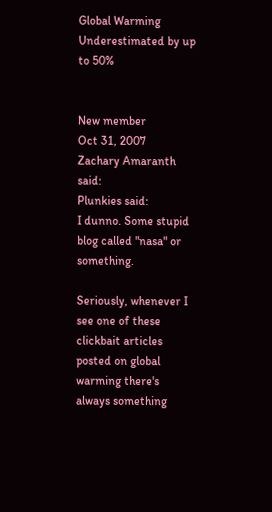Global Warming Underestimated by up to 50%


New member
Oct 31, 2007
Zachary Amaranth said:
Plunkies said:
I dunno. Some stupid blog called "nasa" or something.

Seriously, whenever I see one of these clickbait articles posted on global warming there's always something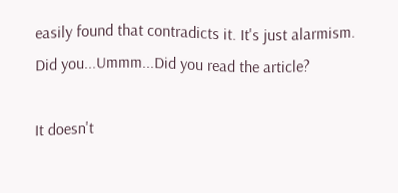easily found that contradicts it. It's just alarmism.
Did you...Ummm...Did you read the article?

It doesn't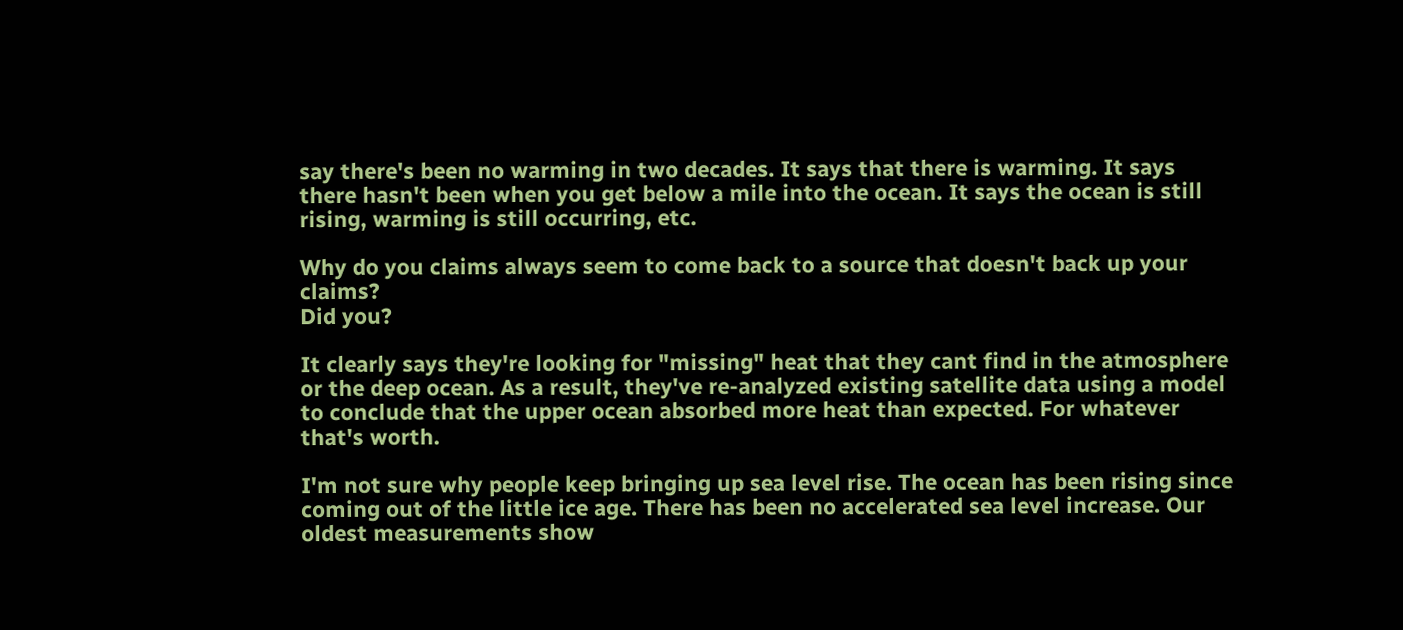say there's been no warming in two decades. It says that there is warming. It says there hasn't been when you get below a mile into the ocean. It says the ocean is still rising, warming is still occurring, etc.

Why do you claims always seem to come back to a source that doesn't back up your claims?
Did you?

It clearly says they're looking for "missing" heat that they cant find in the atmosphere or the deep ocean. As a result, they've re-analyzed existing satellite data using a model to conclude that the upper ocean absorbed more heat than expected. For whatever that's worth.

I'm not sure why people keep bringing up sea level rise. The ocean has been rising since coming out of the little ice age. There has been no accelerated sea level increase. Our oldest measurements show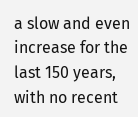a slow and even increase for the last 150 years, with no recent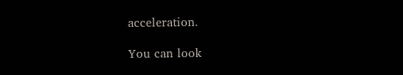acceleration.

You can look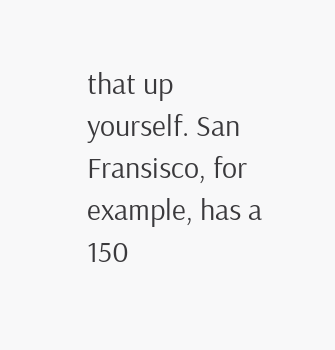that up yourself. San Fransisco, for example, has a 150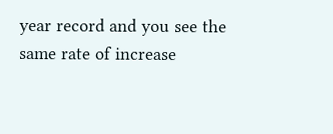year record and you see the same rate of increase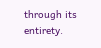through its entirety.